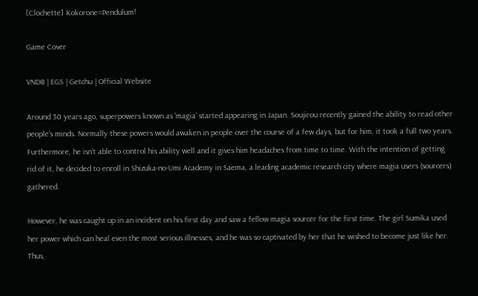[Clochette] Kokorone=Pendulum!

Game Cover

VNDB | EGS | Getchu | Official Website

Around 30 years ago, superpowers known as ‘magia’ started appearing in Japan. Soujirou recently gained the ability to read other people’s minds. Normally these powers would awaken in people over the course of a few days, but for him, it took a full two years. Furthermore, he isn’t able to control his ability well and it gives him headaches from time to time. With the intention of getting rid of it, he decided to enroll in Shizuka-no-Umi Academy in Saema, a leading academic research city where magia users (sourcers) gathered.

However, he was caught up in an incident on his first day and saw a fellow magia sourcer for the first time. The girl Sumika used her power which can heal even the most serious illnesses, and he was so captivated by her that he wished to become just like her. Thus,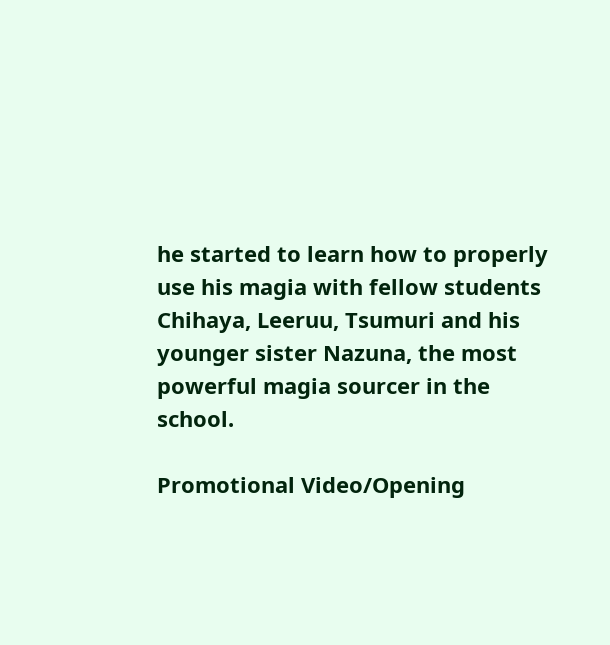he started to learn how to properly use his magia with fellow students Chihaya, Leeruu, Tsumuri and his younger sister Nazuna, the most powerful magia sourcer in the school.

Promotional Video/Opening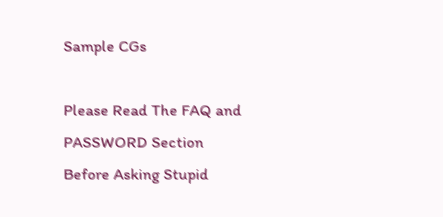Sample CGs

Please Read The FAQ and PASSWORD Section Before Asking Stupid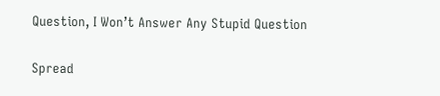Question, I Won’t Answer Any Stupid Question

Spread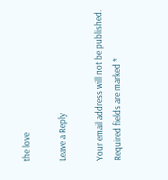the love

Leave a Reply

Your email address will not be published. Required fields are marked *